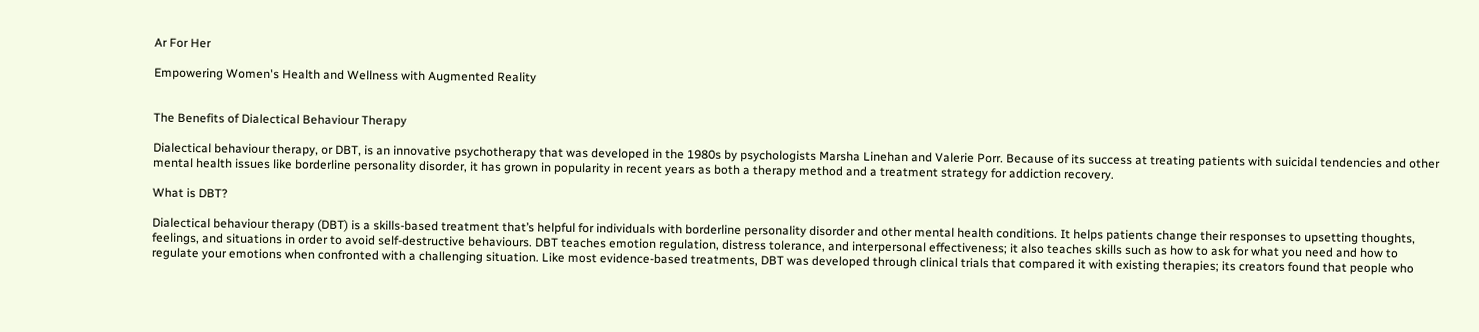Ar For Her

Empowering Women's Health and Wellness with Augmented Reality


The Benefits of Dialectical Behaviour Therapy

Dialectical behaviour therapy, or DBT, is an innovative psychotherapy that was developed in the 1980s by psychologists Marsha Linehan and Valerie Porr. Because of its success at treating patients with suicidal tendencies and other mental health issues like borderline personality disorder, it has grown in popularity in recent years as both a therapy method and a treatment strategy for addiction recovery.

What is DBT?

Dialectical behaviour therapy (DBT) is a skills-based treatment that’s helpful for individuals with borderline personality disorder and other mental health conditions. It helps patients change their responses to upsetting thoughts, feelings, and situations in order to avoid self-destructive behaviours. DBT teaches emotion regulation, distress tolerance, and interpersonal effectiveness; it also teaches skills such as how to ask for what you need and how to regulate your emotions when confronted with a challenging situation. Like most evidence-based treatments, DBT was developed through clinical trials that compared it with existing therapies; its creators found that people who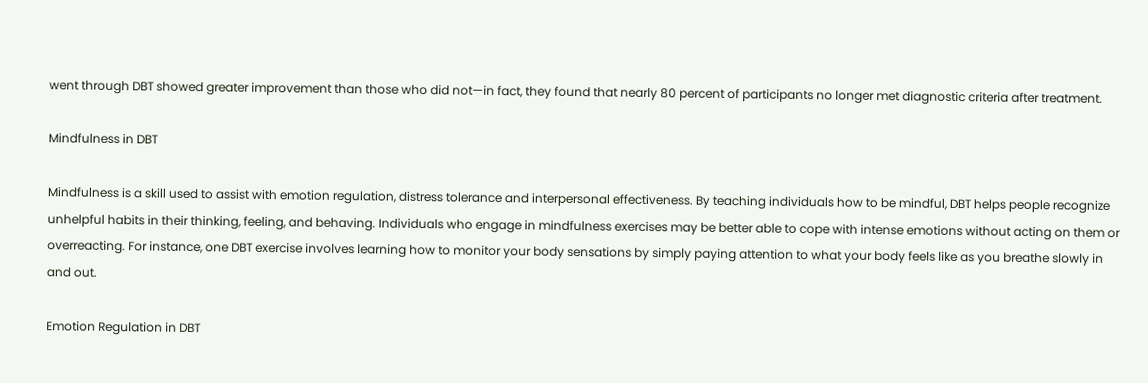went through DBT showed greater improvement than those who did not—in fact, they found that nearly 80 percent of participants no longer met diagnostic criteria after treatment.

Mindfulness in DBT

Mindfulness is a skill used to assist with emotion regulation, distress tolerance and interpersonal effectiveness. By teaching individuals how to be mindful, DBT helps people recognize unhelpful habits in their thinking, feeling, and behaving. Individuals who engage in mindfulness exercises may be better able to cope with intense emotions without acting on them or overreacting. For instance, one DBT exercise involves learning how to monitor your body sensations by simply paying attention to what your body feels like as you breathe slowly in and out.

Emotion Regulation in DBT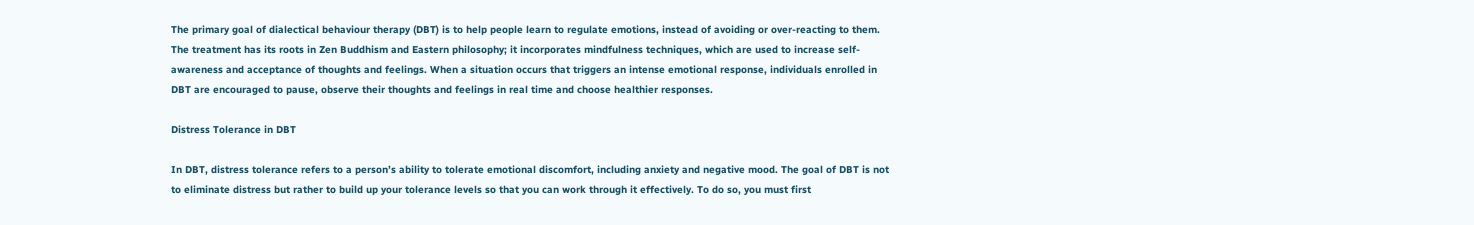The primary goal of dialectical behaviour therapy (DBT) is to help people learn to regulate emotions, instead of avoiding or over-reacting to them. The treatment has its roots in Zen Buddhism and Eastern philosophy; it incorporates mindfulness techniques, which are used to increase self-awareness and acceptance of thoughts and feelings. When a situation occurs that triggers an intense emotional response, individuals enrolled in DBT are encouraged to pause, observe their thoughts and feelings in real time and choose healthier responses.

Distress Tolerance in DBT

In DBT, distress tolerance refers to a person’s ability to tolerate emotional discomfort, including anxiety and negative mood. The goal of DBT is not to eliminate distress but rather to build up your tolerance levels so that you can work through it effectively. To do so, you must first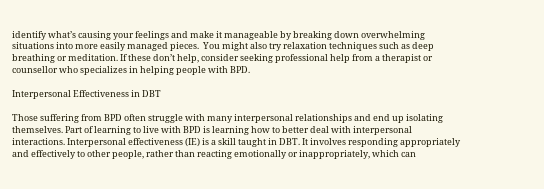identify what’s causing your feelings and make it manageable by breaking down overwhelming situations into more easily managed pieces.  You might also try relaxation techniques such as deep breathing or meditation. If these don’t help, consider seeking professional help from a therapist or counsellor who specializes in helping people with BPD.

Interpersonal Effectiveness in DBT

Those suffering from BPD often struggle with many interpersonal relationships and end up isolating themselves. Part of learning to live with BPD is learning how to better deal with interpersonal interactions. Interpersonal effectiveness (IE) is a skill taught in DBT. It involves responding appropriately and effectively to other people, rather than reacting emotionally or inappropriately, which can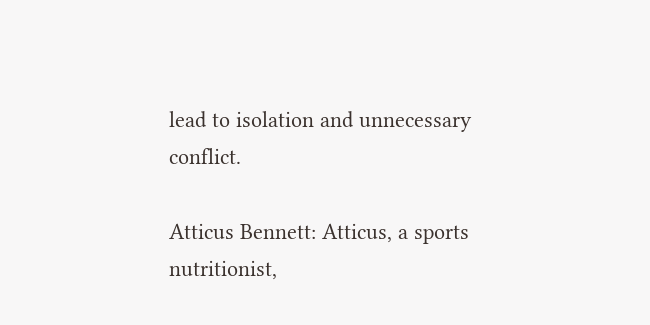lead to isolation and unnecessary conflict.

Atticus Bennett: Atticus, a sports nutritionist,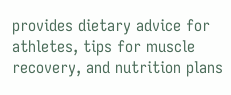provides dietary advice for athletes, tips for muscle recovery, and nutrition plans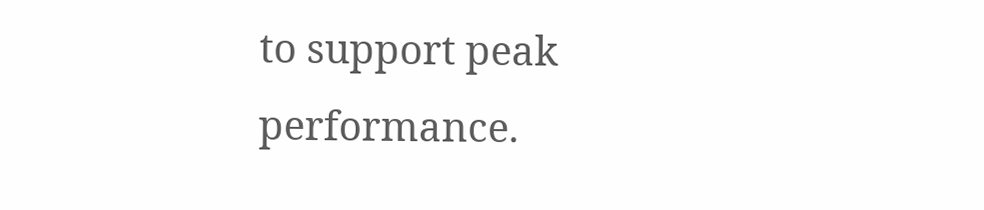to support peak performance.